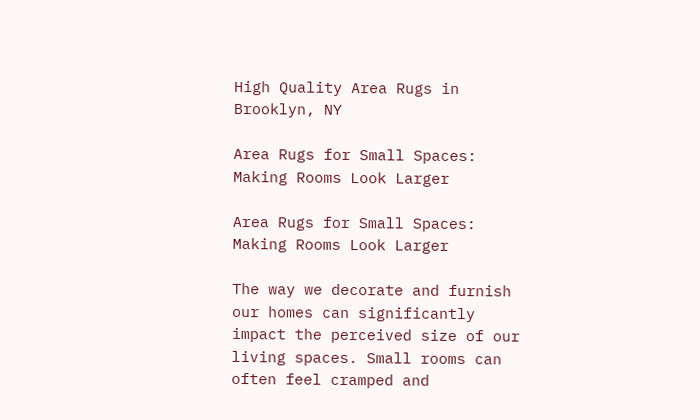High Quality Area Rugs in Brooklyn, NY

Area Rugs for Small Spaces: Making Rooms Look Larger

Area Rugs for Small Spaces: Making Rooms Look Larger

The way we decorate and furnish our homes can significantly impact the perceived size of our living spaces. Small rooms can often feel cramped and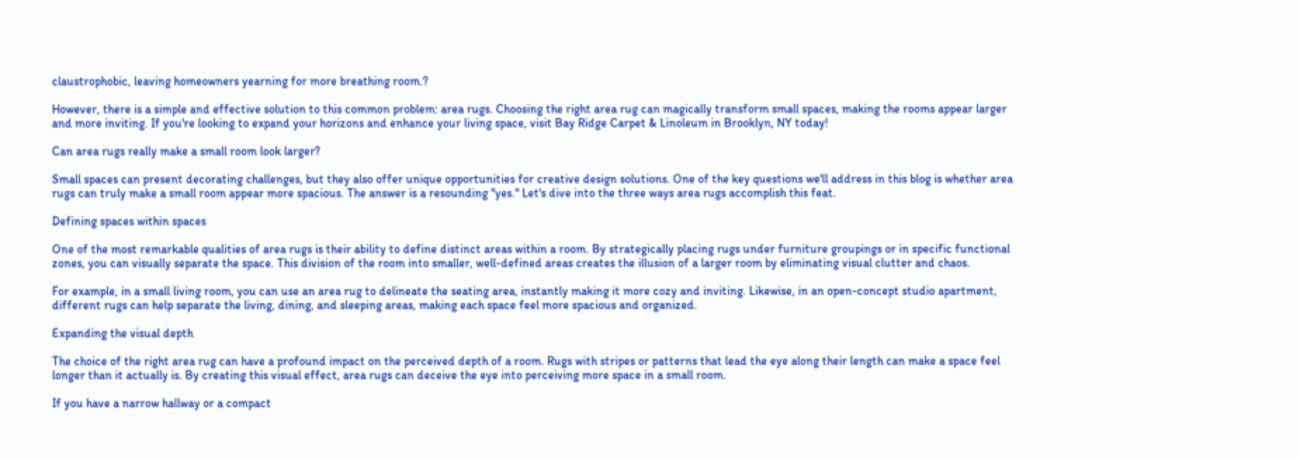claustrophobic, leaving homeowners yearning for more breathing room.?

However, there is a simple and effective solution to this common problem: area rugs. Choosing the right area rug can magically transform small spaces, making the rooms appear larger and more inviting. If you're looking to expand your horizons and enhance your living space, visit Bay Ridge Carpet & Linoleum in Brooklyn, NY today!

Can area rugs really make a small room look larger?

Small spaces can present decorating challenges, but they also offer unique opportunities for creative design solutions. One of the key questions we'll address in this blog is whether area rugs can truly make a small room appear more spacious. The answer is a resounding "yes." Let's dive into the three ways area rugs accomplish this feat.

Defining spaces within spaces

One of the most remarkable qualities of area rugs is their ability to define distinct areas within a room. By strategically placing rugs under furniture groupings or in specific functional zones, you can visually separate the space. This division of the room into smaller, well-defined areas creates the illusion of a larger room by eliminating visual clutter and chaos.

For example, in a small living room, you can use an area rug to delineate the seating area, instantly making it more cozy and inviting. Likewise, in an open-concept studio apartment, different rugs can help separate the living, dining, and sleeping areas, making each space feel more spacious and organized.

Expanding the visual depth

The choice of the right area rug can have a profound impact on the perceived depth of a room. Rugs with stripes or patterns that lead the eye along their length can make a space feel longer than it actually is. By creating this visual effect, area rugs can deceive the eye into perceiving more space in a small room.

If you have a narrow hallway or a compact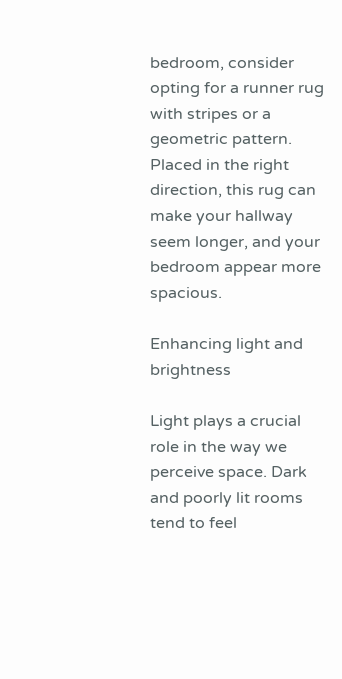bedroom, consider opting for a runner rug with stripes or a geometric pattern. Placed in the right direction, this rug can make your hallway seem longer, and your bedroom appear more spacious.

Enhancing light and brightness

Light plays a crucial role in the way we perceive space. Dark and poorly lit rooms tend to feel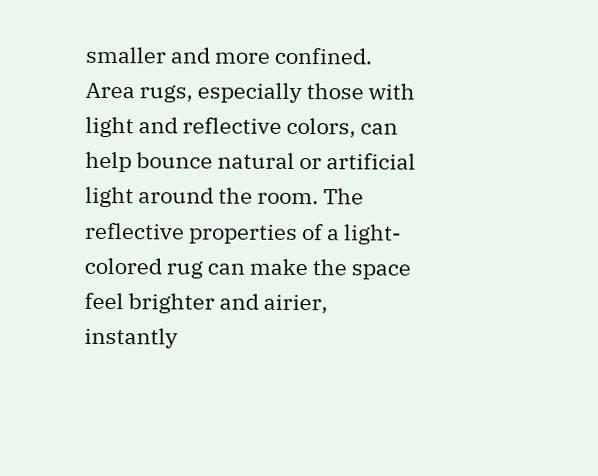smaller and more confined. Area rugs, especially those with light and reflective colors, can help bounce natural or artificial light around the room. The reflective properties of a light-colored rug can make the space feel brighter and airier, instantly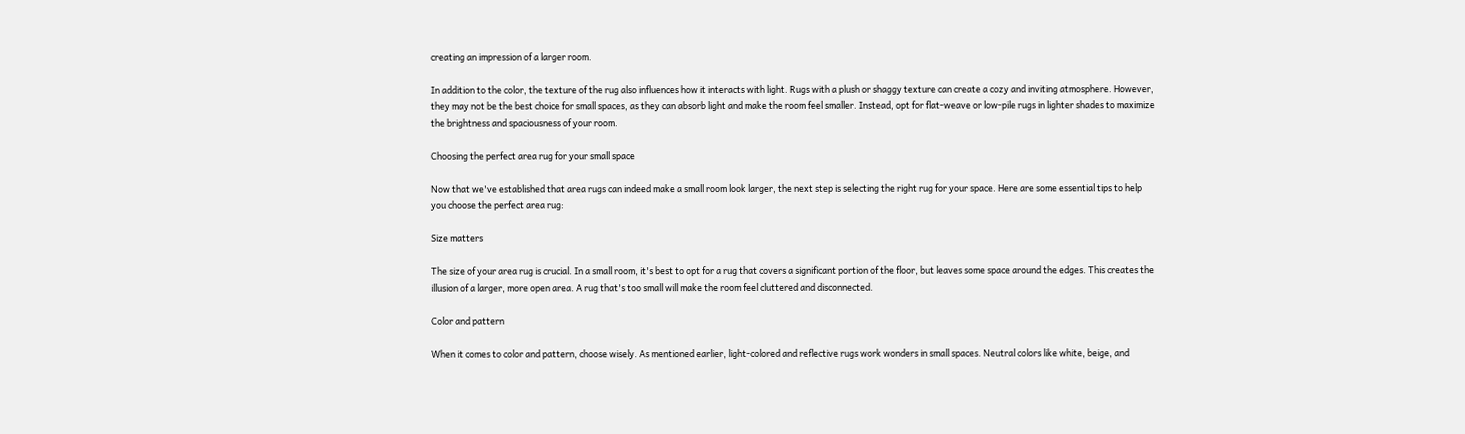creating an impression of a larger room.

In addition to the color, the texture of the rug also influences how it interacts with light. Rugs with a plush or shaggy texture can create a cozy and inviting atmosphere. However, they may not be the best choice for small spaces, as they can absorb light and make the room feel smaller. Instead, opt for flat-weave or low-pile rugs in lighter shades to maximize the brightness and spaciousness of your room.

Choosing the perfect area rug for your small space

Now that we've established that area rugs can indeed make a small room look larger, the next step is selecting the right rug for your space. Here are some essential tips to help you choose the perfect area rug:

Size matters

The size of your area rug is crucial. In a small room, it's best to opt for a rug that covers a significant portion of the floor, but leaves some space around the edges. This creates the illusion of a larger, more open area. A rug that's too small will make the room feel cluttered and disconnected.

Color and pattern

When it comes to color and pattern, choose wisely. As mentioned earlier, light-colored and reflective rugs work wonders in small spaces. Neutral colors like white, beige, and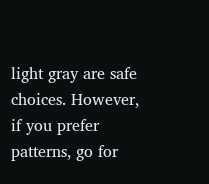light gray are safe choices. However, if you prefer patterns, go for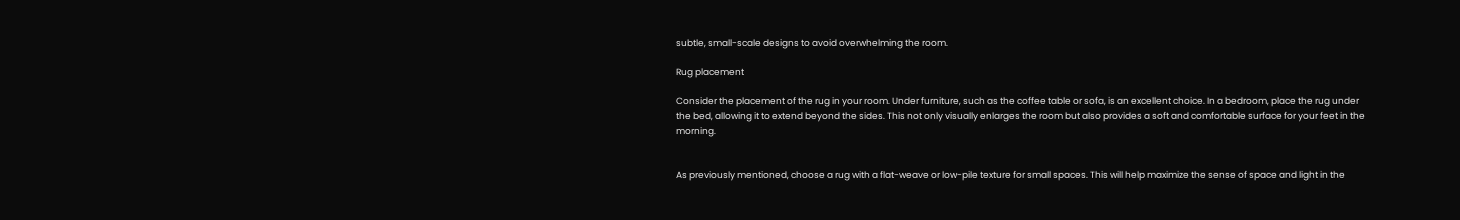subtle, small-scale designs to avoid overwhelming the room.

Rug placement

Consider the placement of the rug in your room. Under furniture, such as the coffee table or sofa, is an excellent choice. In a bedroom, place the rug under the bed, allowing it to extend beyond the sides. This not only visually enlarges the room but also provides a soft and comfortable surface for your feet in the morning.


As previously mentioned, choose a rug with a flat-weave or low-pile texture for small spaces. This will help maximize the sense of space and light in the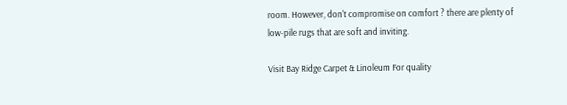room. However, don't compromise on comfort ? there are plenty of low-pile rugs that are soft and inviting.

Visit Bay Ridge Carpet & Linoleum For quality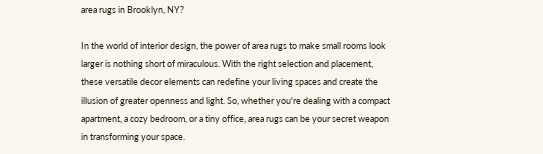area rugs in Brooklyn, NY?

In the world of interior design, the power of area rugs to make small rooms look larger is nothing short of miraculous. With the right selection and placement, these versatile decor elements can redefine your living spaces and create the illusion of greater openness and light. So, whether you're dealing with a compact apartment, a cozy bedroom, or a tiny office, area rugs can be your secret weapon in transforming your space.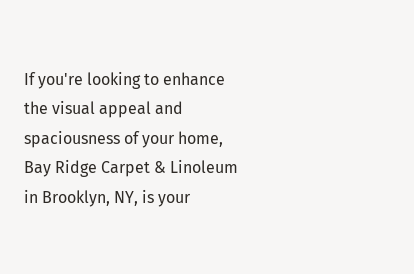If you're looking to enhance the visual appeal and spaciousness of your home, Bay Ridge Carpet & Linoleum in Brooklyn, NY, is your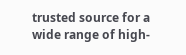trusted source for a wide range of high-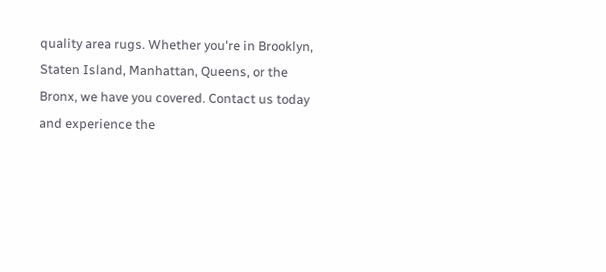quality area rugs. Whether you're in Brooklyn, Staten Island, Manhattan, Queens, or the Bronx, we have you covered. Contact us today and experience the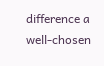difference a well-chosen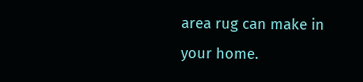area rug can make in your home.